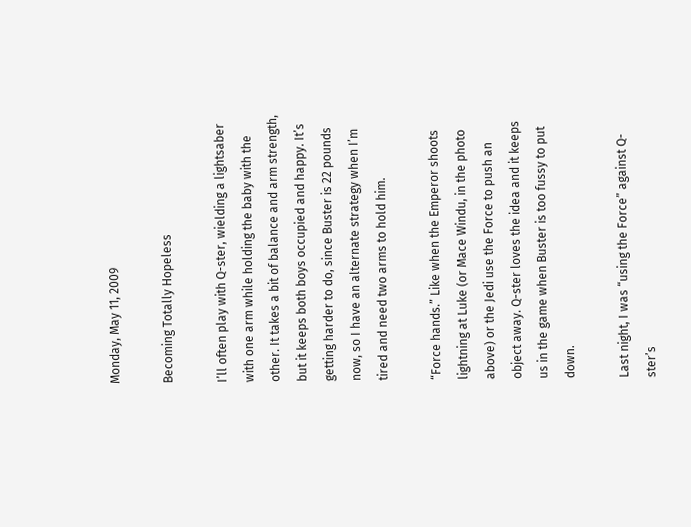Monday, May 11, 2009

Becoming Totally Hopeless

I’ll often play with Q-ster, wielding a lightsaber with one arm while holding the baby with the other. It takes a bit of balance and arm strength, but it keeps both boys occupied and happy. It’s getting harder to do, since Buster is 22 pounds now, so I have an alternate strategy when I’m tired and need two arms to hold him.

“Force hands.” Like when the Emperor shoots lightning at Luke (or Mace Windu, in the photo above) or the Jedi use the Force to push an object away. Q-ster loves the idea and it keeps us in the game when Buster is too fussy to put down.

Last night, I was “using the Force” against Q-ster’s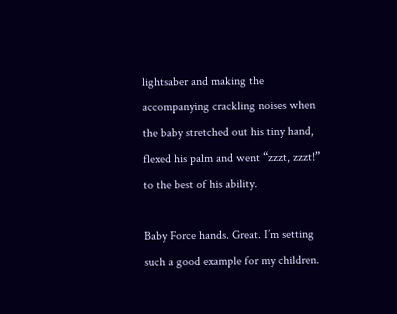lightsaber and making the accompanying crackling noises when the baby stretched out his tiny hand, flexed his palm and went “zzzt, zzzt!” to the best of his ability.

Baby Force hands. Great. I’m setting such a good example for my children.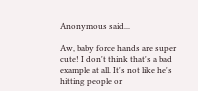Anonymous said...

Aw, baby force hands are super cute! I don't think that's a bad example at all. It's not like he's hitting people or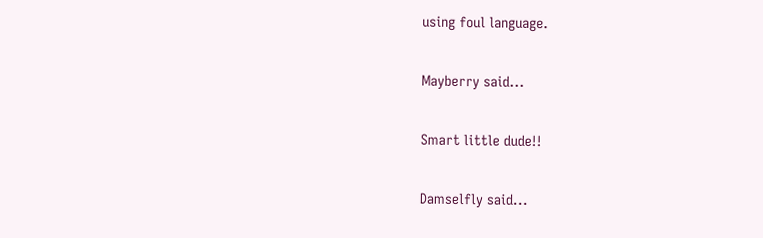using foul language.

Mayberry said...

Smart little dude!!

Damselfly said...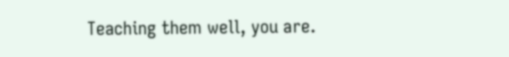Teaching them well, you are.